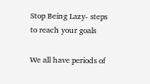Stop Being Lazy- steps to reach your goals

We all have periods of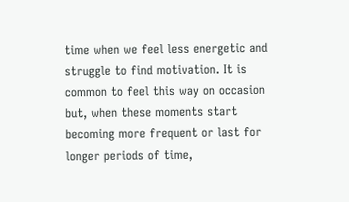time when we feel less energetic and struggle to find motivation. It is common to feel this way on occasion but, when these moments start becoming more frequent or last for longer periods of time,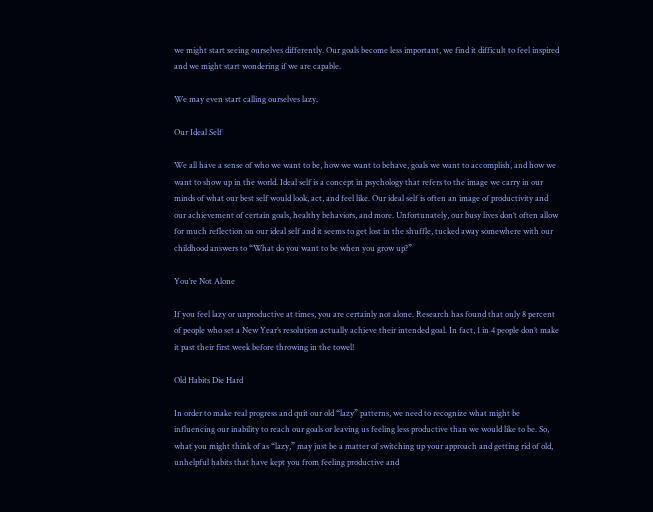we might start seeing ourselves differently. Our goals become less important, we find it difficult to feel inspired and we might start wondering if we are capable.

We may even start calling ourselves lazy.

Our Ideal Self

We all have a sense of who we want to be, how we want to behave, goals we want to accomplish, and how we want to show up in the world. Ideal self is a concept in psychology that refers to the image we carry in our minds of what our best self would look, act, and feel like. Our ideal self is often an image of productivity and our achievement of certain goals, healthy behaviors, and more. Unfortunately, our busy lives don’t often allow for much reflection on our ideal self and it seems to get lost in the shuffle, tucked away somewhere with our childhood answers to “What do you want to be when you grow up?”

You’re Not Alone

If you feel lazy or unproductive at times, you are certainly not alone. Research has found that only 8 percent of people who set a New Year’s resolution actually achieve their intended goal. In fact, 1 in 4 people don’t make it past their first week before throwing in the towel!

Old Habits Die Hard

In order to make real progress and quit our old “lazy” patterns, we need to recognize what might be influencing our inability to reach our goals or leaving us feeling less productive than we would like to be. So, what you might think of as “lazy,” may just be a matter of switching up your approach and getting rid of old, unhelpful habits that have kept you from feeling productive and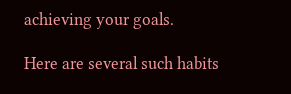achieving your goals.

Here are several such habits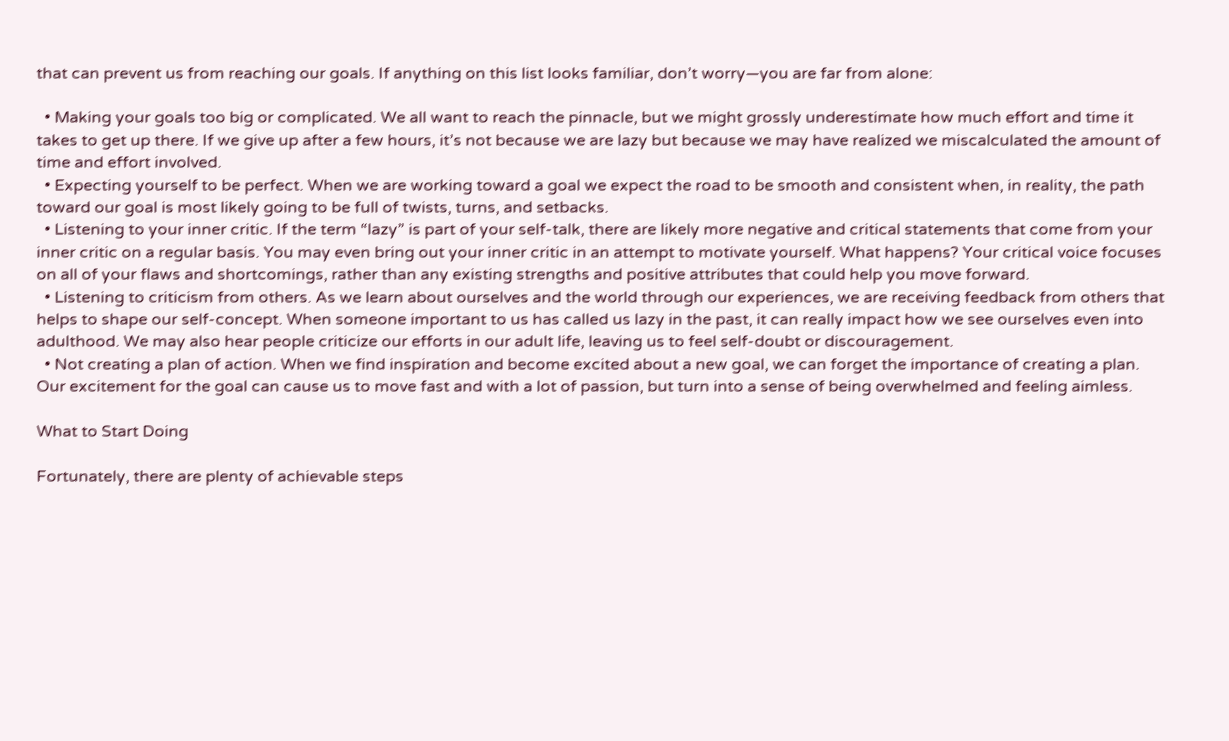that can prevent us from reaching our goals. If anything on this list looks familiar, don’t worry—you are far from alone:

  • Making your goals too big or complicated. We all want to reach the pinnacle, but we might grossly underestimate how much effort and time it takes to get up there. If we give up after a few hours, it’s not because we are lazy but because we may have realized we miscalculated the amount of time and effort involved.
  • Expecting yourself to be perfect. When we are working toward a goal we expect the road to be smooth and consistent when, in reality, the path toward our goal is most likely going to be full of twists, turns, and setbacks.
  • Listening to your inner critic. If the term “lazy” is part of your self-talk, there are likely more negative and critical statements that come from your inner critic on a regular basis. You may even bring out your inner critic in an attempt to motivate yourself. What happens? Your critical voice focuses on all of your flaws and shortcomings, rather than any existing strengths and positive attributes that could help you move forward.
  • Listening to criticism from others. As we learn about ourselves and the world through our experiences, we are receiving feedback from others that helps to shape our self-concept. When someone important to us has called us lazy in the past, it can really impact how we see ourselves even into adulthood. We may also hear people criticize our efforts in our adult life, leaving us to feel self-doubt or discouragement.
  • Not creating a plan of action. When we find inspiration and become excited about a new goal, we can forget the importance of creating a plan. Our excitement for the goal can cause us to move fast and with a lot of passion, but turn into a sense of being overwhelmed and feeling aimless.

What to Start Doing

Fortunately, there are plenty of achievable steps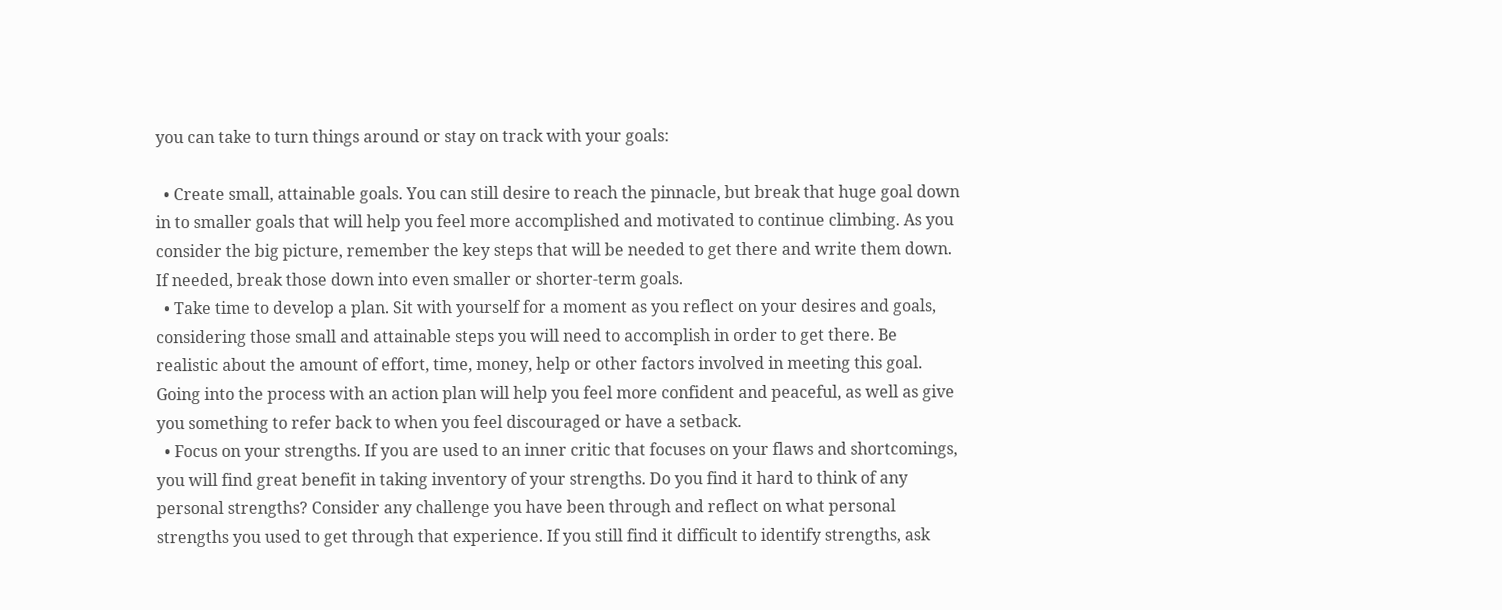you can take to turn things around or stay on track with your goals:

  • Create small, attainable goals. You can still desire to reach the pinnacle, but break that huge goal down in to smaller goals that will help you feel more accomplished and motivated to continue climbing. As you consider the big picture, remember the key steps that will be needed to get there and write them down. If needed, break those down into even smaller or shorter-term goals.
  • Take time to develop a plan. Sit with yourself for a moment as you reflect on your desires and goals, considering those small and attainable steps you will need to accomplish in order to get there. Be realistic about the amount of effort, time, money, help or other factors involved in meeting this goal. Going into the process with an action plan will help you feel more confident and peaceful, as well as give you something to refer back to when you feel discouraged or have a setback.
  • Focus on your strengths. If you are used to an inner critic that focuses on your flaws and shortcomings, you will find great benefit in taking inventory of your strengths. Do you find it hard to think of any personal strengths? Consider any challenge you have been through and reflect on what personal strengths you used to get through that experience. If you still find it difficult to identify strengths, ask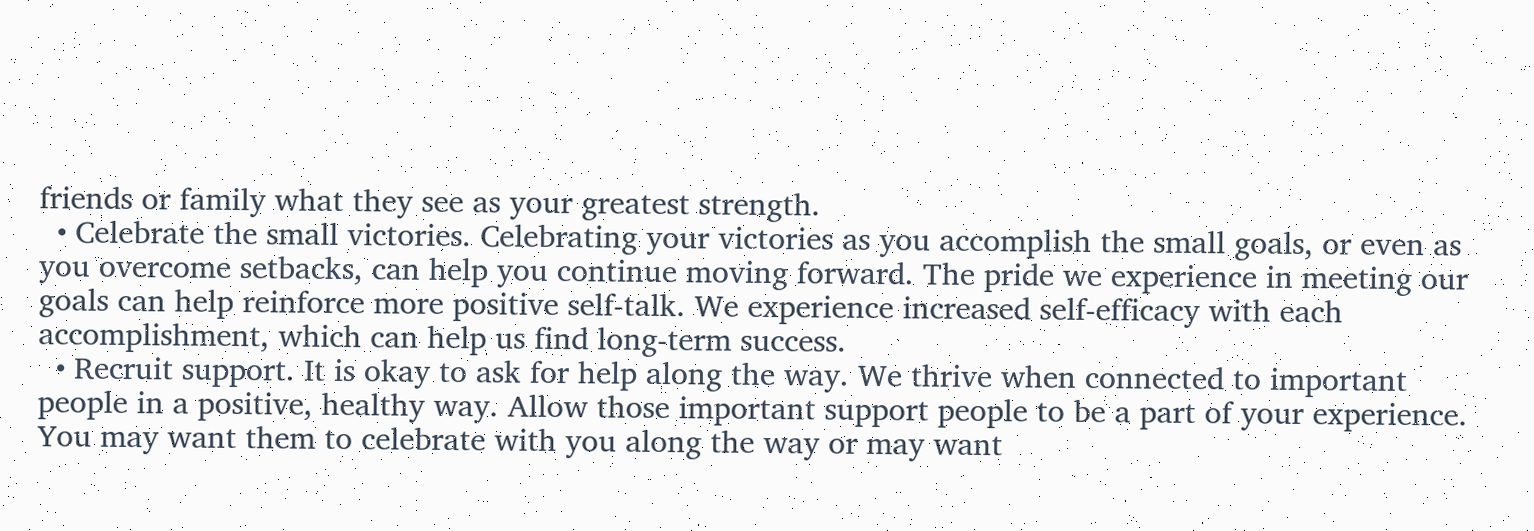friends or family what they see as your greatest strength.
  • Celebrate the small victories. Celebrating your victories as you accomplish the small goals, or even as you overcome setbacks, can help you continue moving forward. The pride we experience in meeting our goals can help reinforce more positive self-talk. We experience increased self-efficacy with each accomplishment, which can help us find long-term success.
  • Recruit support. It is okay to ask for help along the way. We thrive when connected to important people in a positive, healthy way. Allow those important support people to be a part of your experience. You may want them to celebrate with you along the way or may want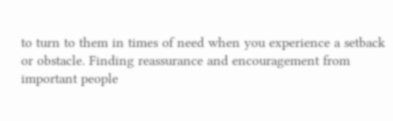to turn to them in times of need when you experience a setback or obstacle. Finding reassurance and encouragement from important people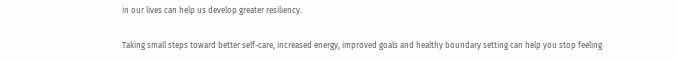in our lives can help us develop greater resiliency.

Taking small steps toward better self-care, increased energy, improved goals and healthy boundary setting can help you stop feeling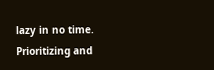lazy in no time. Prioritizing and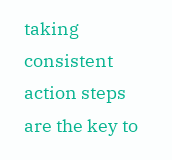taking consistent action steps are the key to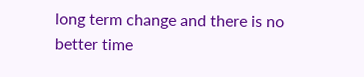long term change and there is no better time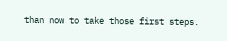than now to take those first steps.